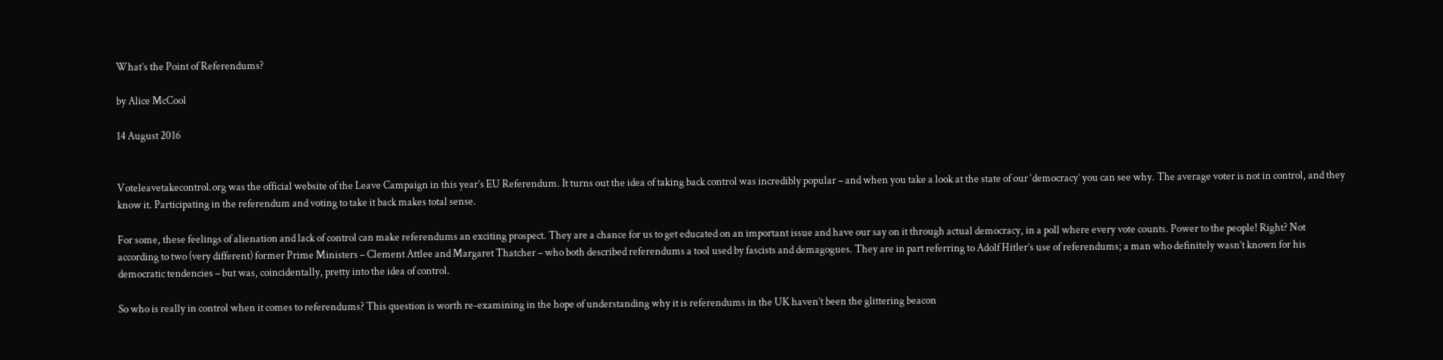What’s the Point of Referendums?

by Alice McCool

14 August 2016


Voteleavetakecontrol.org was the official website of the Leave Campaign in this year’s EU Referendum. It turns out the idea of taking back control was incredibly popular – and when you take a look at the state of our ‘democracy’ you can see why. The average voter is not in control, and they know it. Participating in the referendum and voting to take it back makes total sense.

For some, these feelings of alienation and lack of control can make referendums an exciting prospect. They are a chance for us to get educated on an important issue and have our say on it through actual democracy, in a poll where every vote counts. Power to the people! Right? Not according to two (very different) former Prime Ministers – Clement Attlee and Margaret Thatcher – who both described referendums a tool used by fascists and demagogues. They are in part referring to Adolf Hitler’s use of referendums; a man who definitely wasn’t known for his democratic tendencies – but was, coincidentally, pretty into the idea of control.

So who is really in control when it comes to referendums? This question is worth re-examining in the hope of understanding why it is referendums in the UK haven’t been the glittering beacon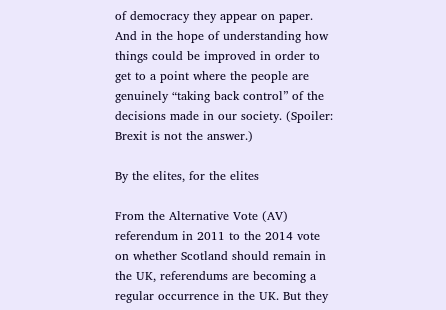of democracy they appear on paper. And in the hope of understanding how things could be improved in order to get to a point where the people are genuinely “taking back control” of the decisions made in our society. (Spoiler: Brexit is not the answer.)

By the elites, for the elites

From the Alternative Vote (AV) referendum in 2011 to the 2014 vote on whether Scotland should remain in the UK, referendums are becoming a regular occurrence in the UK. But they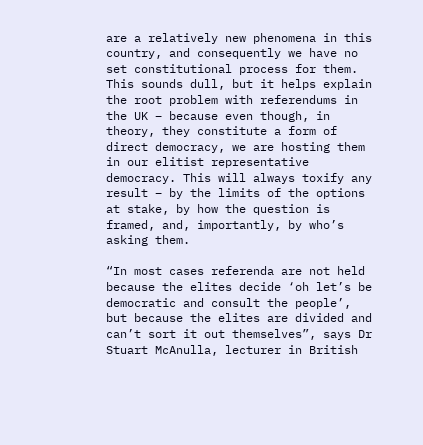are a relatively new phenomena in this country, and consequently we have no set constitutional process for them. This sounds dull, but it helps explain the root problem with referendums in the UK – because even though, in theory, they constitute a form of direct democracy, we are hosting them in our elitist representative democracy. This will always toxify any result – by the limits of the options at stake, by how the question is framed, and, importantly, by who’s asking them.

“In most cases referenda are not held because the elites decide ‘oh let’s be democratic and consult the people’, but because the elites are divided and can’t sort it out themselves”, says Dr Stuart McAnulla, lecturer in British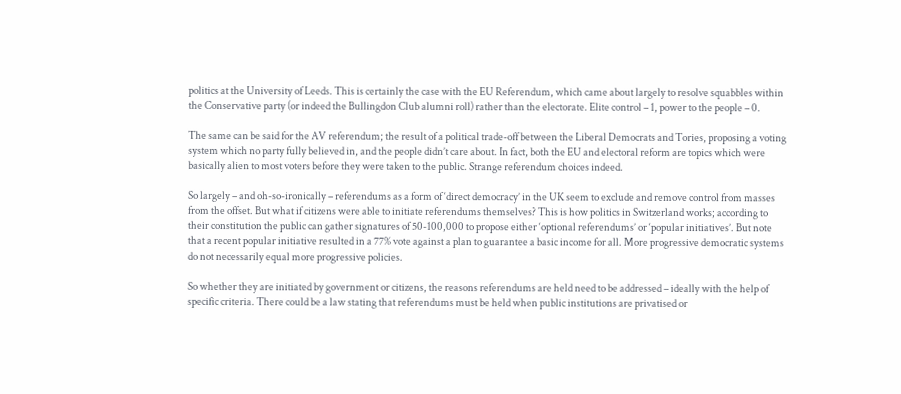politics at the University of Leeds. This is certainly the case with the EU Referendum, which came about largely to resolve squabbles within the Conservative party (or indeed the Bullingdon Club alumni roll) rather than the electorate. Elite control – 1, power to the people – 0.

The same can be said for the AV referendum; the result of a political trade-off between the Liberal Democrats and Tories, proposing a voting system which no party fully believed in, and the people didn’t care about. In fact, both the EU and electoral reform are topics which were basically alien to most voters before they were taken to the public. Strange referendum choices indeed.

So largely – and oh-so-ironically – referendums as a form of ‘direct democracy’ in the UK seem to exclude and remove control from masses from the offset. But what if citizens were able to initiate referendums themselves? This is how politics in Switzerland works; according to their constitution the public can gather signatures of 50-100,000 to propose either ‘optional referendums’ or ‘popular initiatives’. But note that a recent popular initiative resulted in a 77% vote against a plan to guarantee a basic income for all. More progressive democratic systems do not necessarily equal more progressive policies.

So whether they are initiated by government or citizens, the reasons referendums are held need to be addressed – ideally with the help of specific criteria. There could be a law stating that referendums must be held when public institutions are privatised or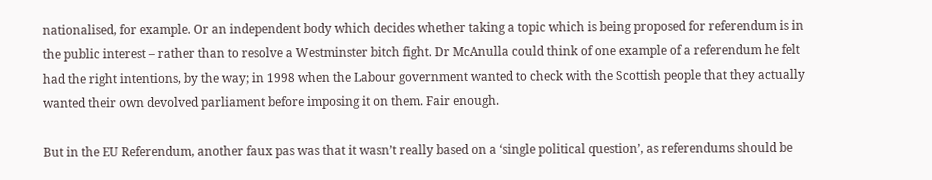nationalised, for example. Or an independent body which decides whether taking a topic which is being proposed for referendum is in the public interest – rather than to resolve a Westminster bitch fight. Dr McAnulla could think of one example of a referendum he felt had the right intentions, by the way; in 1998 when the Labour government wanted to check with the Scottish people that they actually wanted their own devolved parliament before imposing it on them. Fair enough.

But in the EU Referendum, another faux pas was that it wasn’t really based on a ‘single political question’, as referendums should be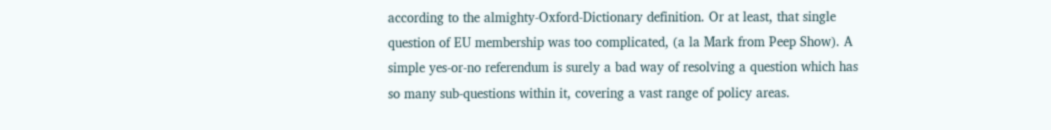according to the almighty-Oxford-Dictionary definition. Or at least, that single question of EU membership was too complicated, (a la Mark from Peep Show). A simple yes-or-no referendum is surely a bad way of resolving a question which has so many sub-questions within it, covering a vast range of policy areas.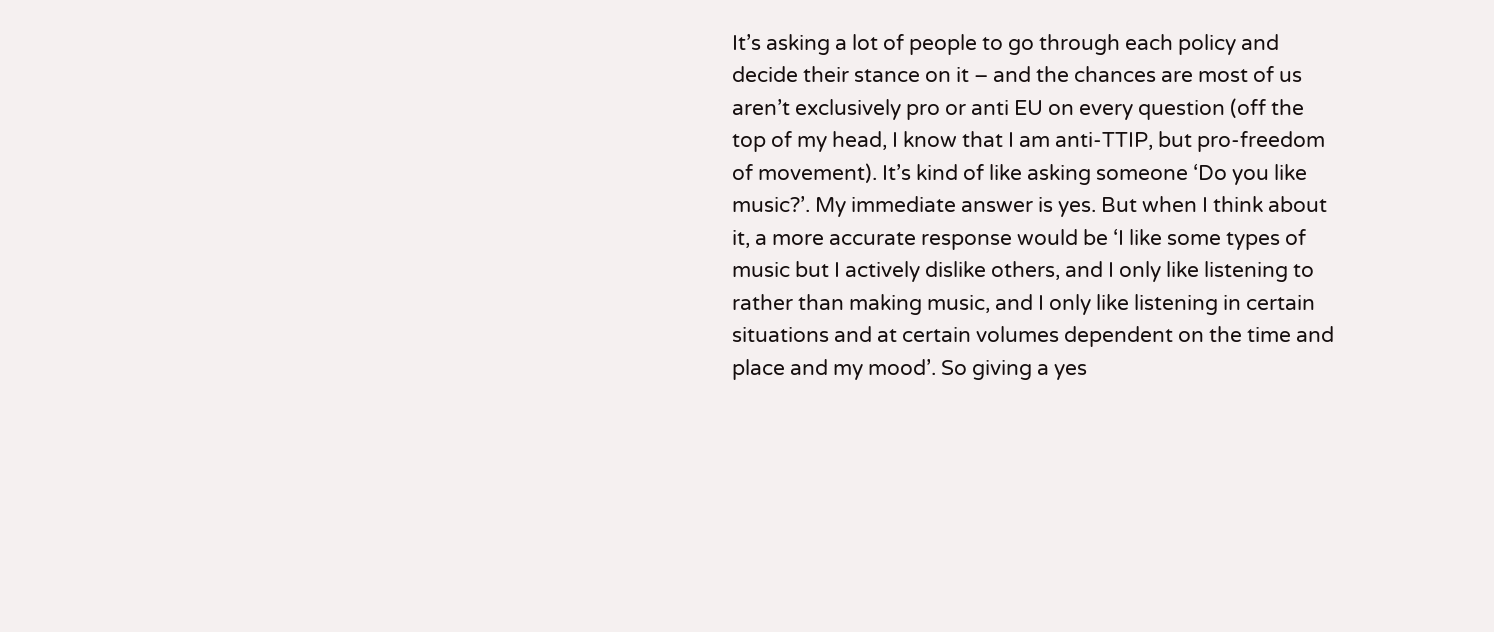It’s asking a lot of people to go through each policy and decide their stance on it – and the chances are most of us aren’t exclusively pro or anti EU on every question (off the top of my head, I know that I am anti-TTIP, but pro-freedom of movement). It’s kind of like asking someone ‘Do you like music?’. My immediate answer is yes. But when I think about it, a more accurate response would be ‘I like some types of music but I actively dislike others, and I only like listening to rather than making music, and I only like listening in certain situations and at certain volumes dependent on the time and place and my mood’. So giving a yes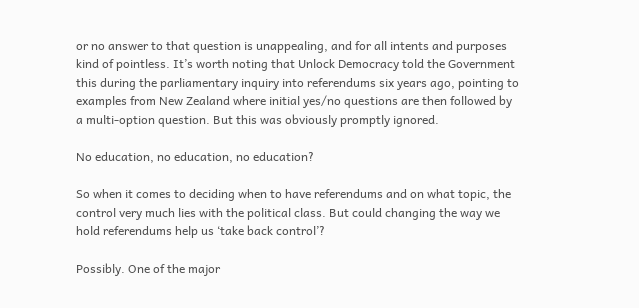or no answer to that question is unappealing, and for all intents and purposes kind of pointless. It’s worth noting that Unlock Democracy told the Government this during the parliamentary inquiry into referendums six years ago, pointing to examples from New Zealand where initial yes/no questions are then followed by a multi-option question. But this was obviously promptly ignored.

No education, no education, no education?

So when it comes to deciding when to have referendums and on what topic, the control very much lies with the political class. But could changing the way we hold referendums help us ‘take back control’?

Possibly. One of the major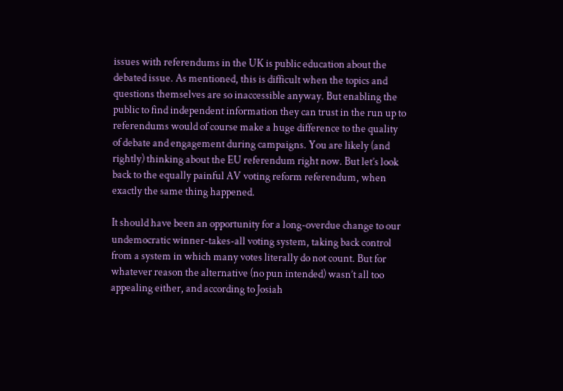issues with referendums in the UK is public education about the debated issue. As mentioned, this is difficult when the topics and questions themselves are so inaccessible anyway. But enabling the public to find independent information they can trust in the run up to referendums would of course make a huge difference to the quality of debate and engagement during campaigns. You are likely (and rightly) thinking about the EU referendum right now. But let’s look back to the equally painful AV voting reform referendum, when exactly the same thing happened.

It should have been an opportunity for a long-overdue change to our undemocratic winner-takes-all voting system, taking back control from a system in which many votes literally do not count. But for whatever reason the alternative (no pun intended) wasn’t all too appealing either, and according to Josiah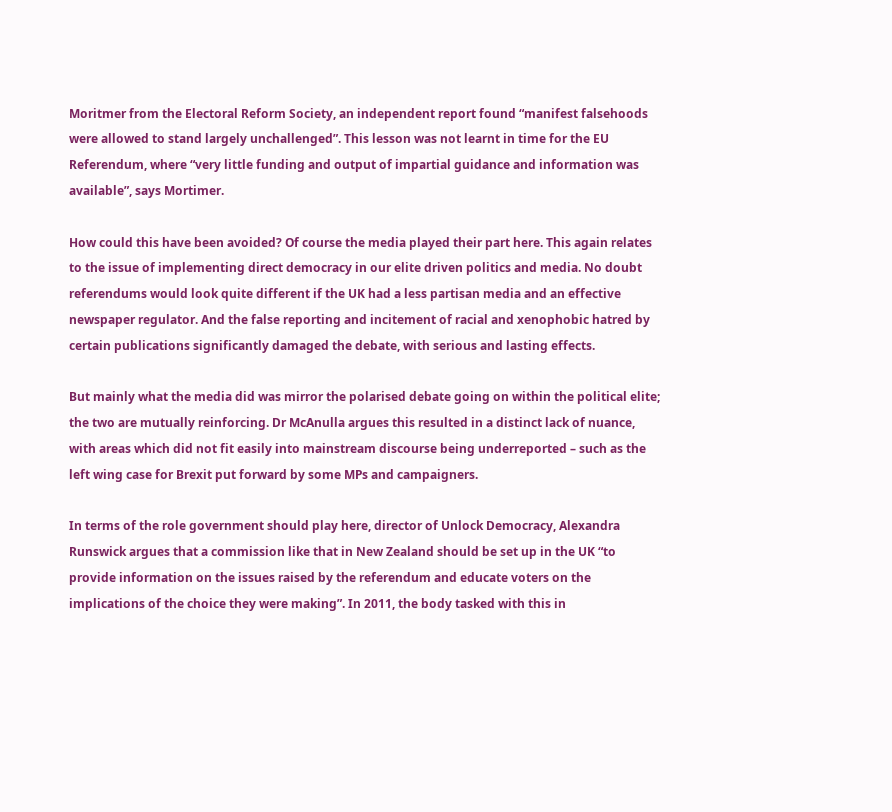Moritmer from the Electoral Reform Society, an independent report found “manifest falsehoods were allowed to stand largely unchallenged”. This lesson was not learnt in time for the EU Referendum, where “very little funding and output of impartial guidance and information was available”, says Mortimer.

How could this have been avoided? Of course the media played their part here. This again relates to the issue of implementing direct democracy in our elite driven politics and media. No doubt referendums would look quite different if the UK had a less partisan media and an effective newspaper regulator. And the false reporting and incitement of racial and xenophobic hatred by certain publications significantly damaged the debate, with serious and lasting effects.

But mainly what the media did was mirror the polarised debate going on within the political elite; the two are mutually reinforcing. Dr McAnulla argues this resulted in a distinct lack of nuance, with areas which did not fit easily into mainstream discourse being underreported – such as the left wing case for Brexit put forward by some MPs and campaigners.

In terms of the role government should play here, director of Unlock Democracy, Alexandra Runswick argues that a commission like that in New Zealand should be set up in the UK “to provide information on the issues raised by the referendum and educate voters on the implications of the choice they were making”. In 2011, the body tasked with this in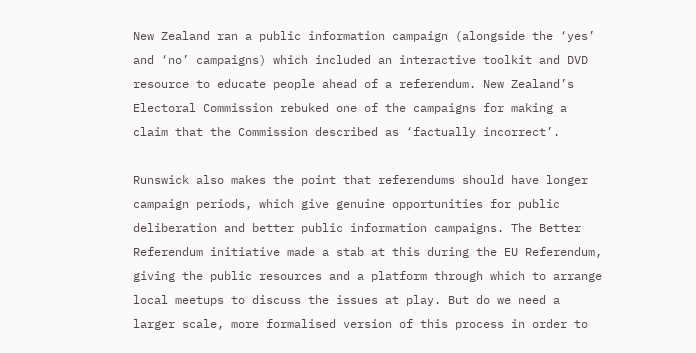New Zealand ran a public information campaign (alongside the ‘yes’ and ‘no’ campaigns) which included an interactive toolkit and DVD resource to educate people ahead of a referendum. New Zealand’s Electoral Commission rebuked one of the campaigns for making a claim that the Commission described as ‘factually incorrect’.

Runswick also makes the point that referendums should have longer campaign periods, which give genuine opportunities for public deliberation and better public information campaigns. The Better Referendum initiative made a stab at this during the EU Referendum, giving the public resources and a platform through which to arrange local meetups to discuss the issues at play. But do we need a larger scale, more formalised version of this process in order to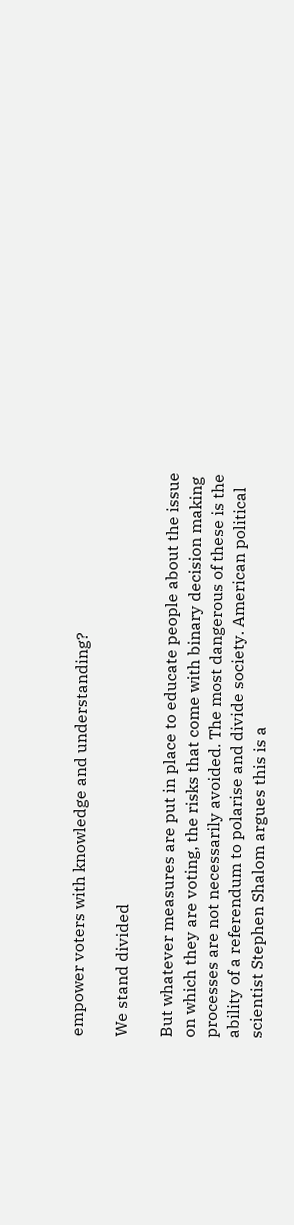empower voters with knowledge and understanding?

We stand divided

But whatever measures are put in place to educate people about the issue on which they are voting, the risks that come with binary decision making processes are not necessarily avoided. The most dangerous of these is the ability of a referendum to polarise and divide society. American political scientist Stephen Shalom argues this is a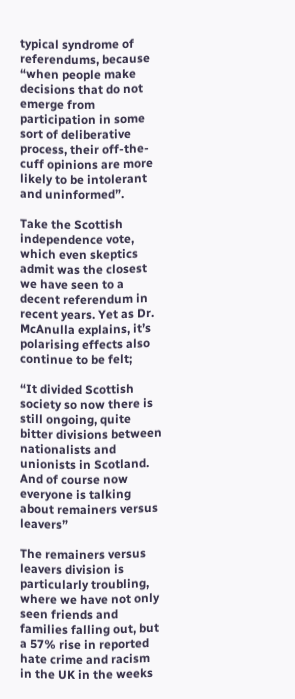typical syndrome of referendums, because “when people make decisions that do not emerge from participation in some sort of deliberative process, their off-the-cuff opinions are more likely to be intolerant and uninformed”.

Take the Scottish independence vote, which even skeptics admit was the closest we have seen to a decent referendum in recent years. Yet as Dr. McAnulla explains, it’s polarising effects also continue to be felt;

“It divided Scottish society so now there is still ongoing, quite bitter divisions between nationalists and unionists in Scotland. And of course now everyone is talking about remainers versus leavers”

The remainers versus leavers division is particularly troubling, where we have not only seen friends and families falling out, but a 57% rise in reported hate crime and racism in the UK in the weeks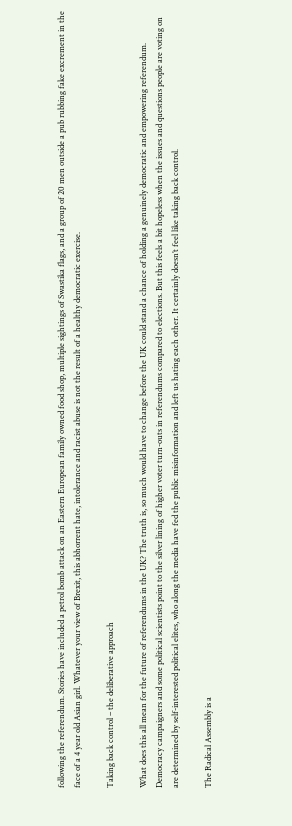following the referendum. Stories have included a petrol bomb attack on an Eastern European family owned food shop, multiple sightings of Swastika flags, and a group of 20 men outside a pub rubbing fake excrement in the face of a 4 year old Asian girl. Whatever your view of Brexit, this abhorrent hate, intolerance and racist abuse is not the result of a healthy democratic exercise.

Taking back control – the deliberative approach

What does this all mean for the future of referendums in the UK? The truth is, so much would have to change before the UK could stand a chance of holding a genuinely democratic and empowering referendum. Democracy campaigners and some political scientists point to the silver lining of higher voter turn-outs in referendums compared to elections. But this feels a bit hopeless when the issues and questions people are voting on are determined by self-interested political elites, who along the media have fed the public misinformation and left us hating each other. It certainly doesn’t feel like taking back control.

The Radical Assembly is a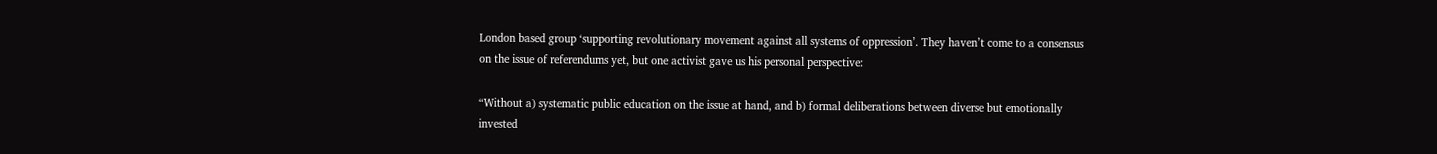London based group ‘supporting revolutionary movement against all systems of oppression’. They haven’t come to a consensus on the issue of referendums yet, but one activist gave us his personal perspective:

“Without a) systematic public education on the issue at hand, and b) formal deliberations between diverse but emotionally invested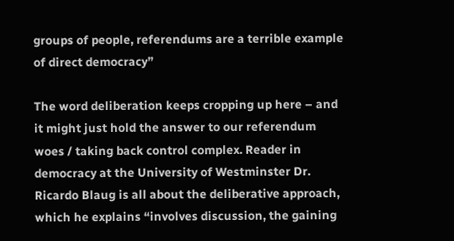groups of people, referendums are a terrible example of direct democracy”

The word deliberation keeps cropping up here – and it might just hold the answer to our referendum woes / taking back control complex. Reader in democracy at the University of Westminster Dr. Ricardo Blaug is all about the deliberative approach, which he explains “involves discussion, the gaining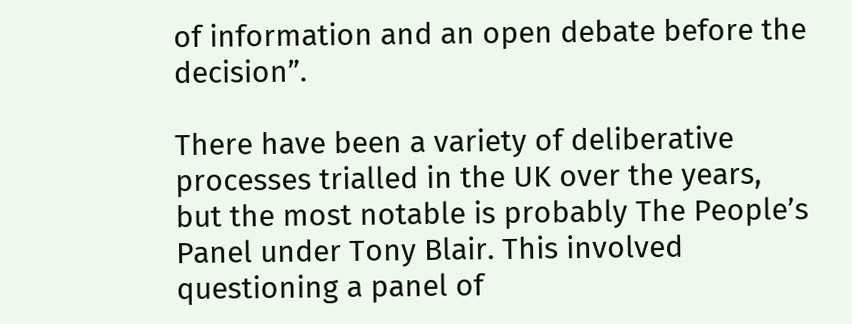of information and an open debate before the decision”.

There have been a variety of deliberative processes trialled in the UK over the years, but the most notable is probably The People’s Panel under Tony Blair. This involved questioning a panel of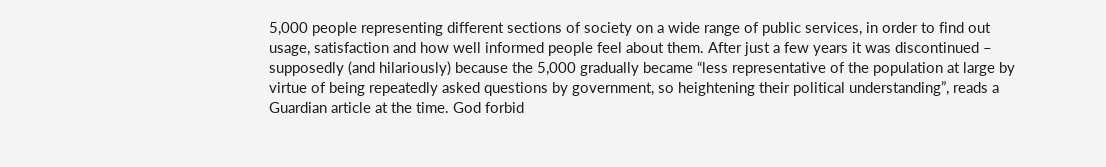5,000 people representing different sections of society on a wide range of public services, in order to find out usage, satisfaction and how well informed people feel about them. After just a few years it was discontinued – supposedly (and hilariously) because the 5,000 gradually became “less representative of the population at large by virtue of being repeatedly asked questions by government, so heightening their political understanding”, reads a Guardian article at the time. God forbid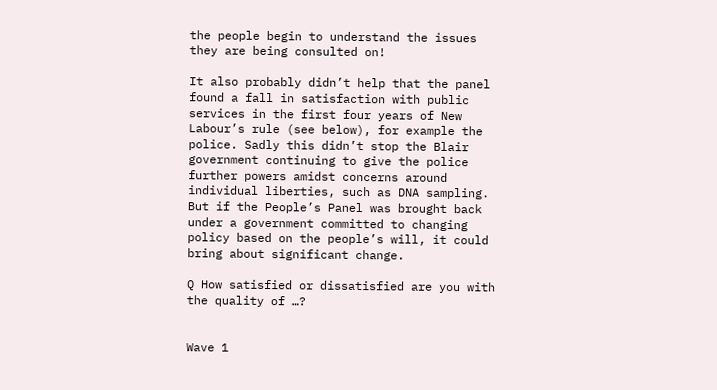the people begin to understand the issues they are being consulted on!

It also probably didn’t help that the panel found a fall in satisfaction with public services in the first four years of New Labour’s rule (see below), for example the police. Sadly this didn’t stop the Blair government continuing to give the police further powers amidst concerns around individual liberties, such as DNA sampling. But if the People’s Panel was brought back under a government committed to changing policy based on the people’s will, it could bring about significant change.

Q How satisfied or dissatisfied are you with the quality of …?


Wave 1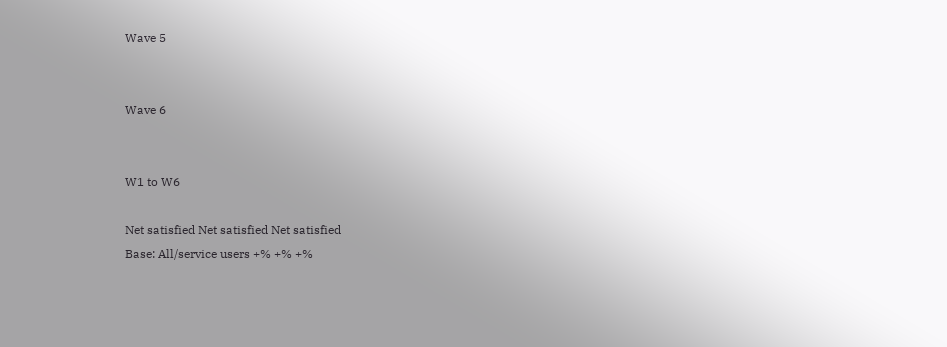Wave 5


Wave 6


W1 to W6

Net satisfied Net satisfied Net satisfied
Base: All/service users +% +% +%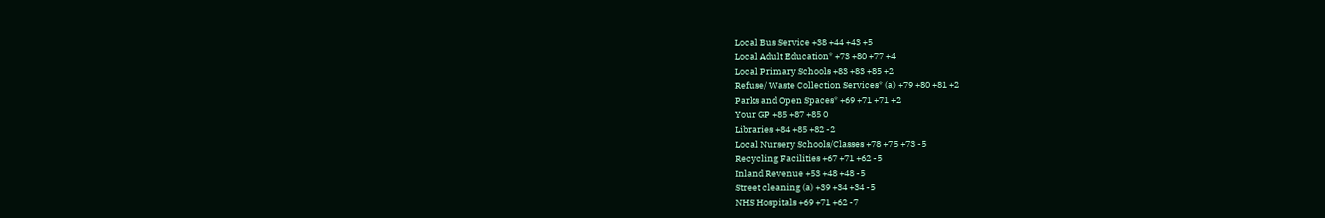Local Bus Service +38 +44 +43 +5
Local Adult Education* +73 +80 +77 +4
Local Primary Schools +83 +83 +85 +2
Refuse/ Waste Collection Services* (a) +79 +80 +81 +2
Parks and Open Spaces* +69 +71 +71 +2
Your GP +85 +87 +85 0
Libraries +84 +85 +82 -2
Local Nursery Schools/Classes +78 +75 +73 -5
Recycling Facilities +67 +71 +62 -5
Inland Revenue +53 +48 +48 -5
Street cleaning (a) +39 +34 +34 -5
NHS Hospitals +69 +71 +62 -7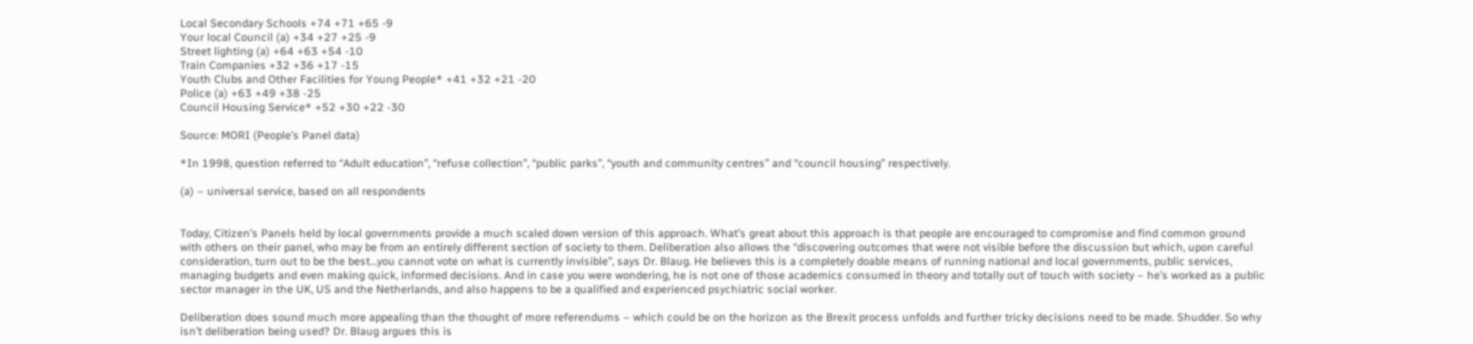Local Secondary Schools +74 +71 +65 -9
Your local Council (a) +34 +27 +25 -9
Street lighting (a) +64 +63 +54 -10
Train Companies +32 +36 +17 -15
Youth Clubs and Other Facilities for Young People* +41 +32 +21 -20
Police (a) +63 +49 +38 -25
Council Housing Service* +52 +30 +22 -30

Source: MORI (People’s Panel data)

*In 1998, question referred to “Adult education”, “refuse collection”, “public parks”, “youth and community centres” and “council housing” respectively.

(a) – universal service, based on all respondents


Today, Citizen’s Panels held by local governments provide a much scaled down version of this approach. What’s great about this approach is that people are encouraged to compromise and find common ground with others on their panel, who may be from an entirely different section of society to them. Deliberation also allows the “discovering outcomes that were not visible before the discussion but which, upon careful consideration, turn out to be the best…you cannot vote on what is currently invisible”, says Dr. Blaug. He believes this is a completely doable means of running national and local governments, public services, managing budgets and even making quick, informed decisions. And in case you were wondering, he is not one of those academics consumed in theory and totally out of touch with society – he’s worked as a public sector manager in the UK, US and the Netherlands, and also happens to be a qualified and experienced psychiatric social worker.

Deliberation does sound much more appealing than the thought of more referendums – which could be on the horizon as the Brexit process unfolds and further tricky decisions need to be made. Shudder. So why isn’t deliberation being used? Dr. Blaug argues this is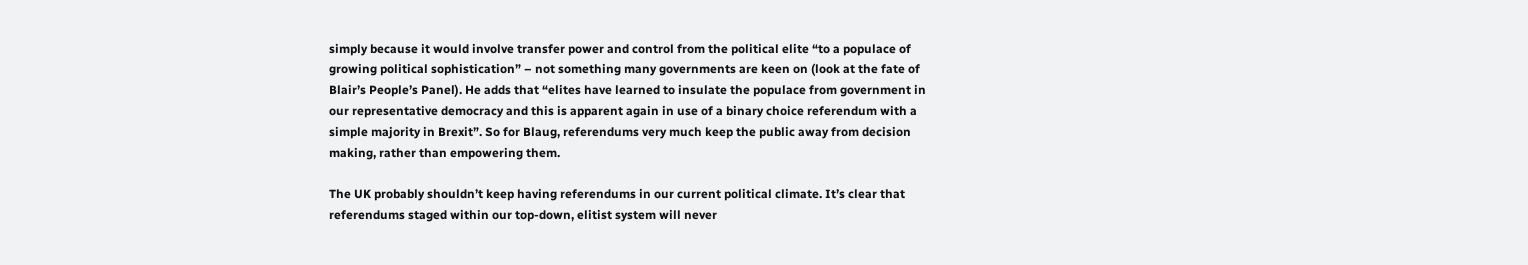simply because it would involve transfer power and control from the political elite “to a populace of growing political sophistication” – not something many governments are keen on (look at the fate of Blair’s People’s Panel). He adds that “elites have learned to insulate the populace from government in our representative democracy and this is apparent again in use of a binary choice referendum with a simple majority in Brexit”. So for Blaug, referendums very much keep the public away from decision making, rather than empowering them.

The UK probably shouldn’t keep having referendums in our current political climate. It’s clear that referendums staged within our top-down, elitist system will never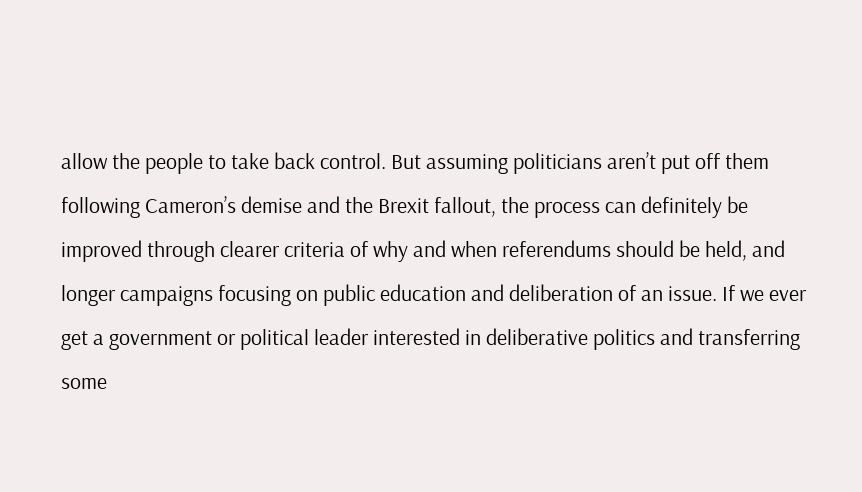allow the people to take back control. But assuming politicians aren’t put off them following Cameron’s demise and the Brexit fallout, the process can definitely be improved through clearer criteria of why and when referendums should be held, and longer campaigns focusing on public education and deliberation of an issue. If we ever get a government or political leader interested in deliberative politics and transferring some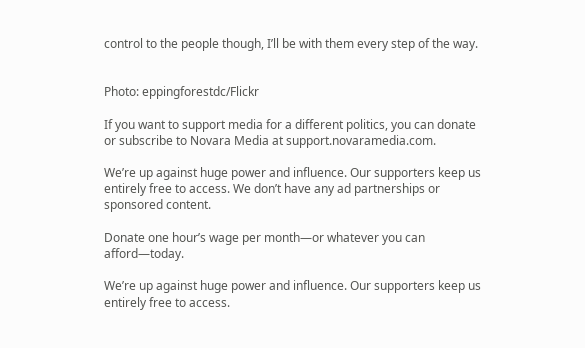control to the people though, I’ll be with them every step of the way.


Photo: eppingforestdc/Flickr

If you want to support media for a different politics, you can donate or subscribe to Novara Media at support.novaramedia.com.

We’re up against huge power and influence. Our supporters keep us entirely free to access. We don’t have any ad partnerships or sponsored content.

Donate one hour’s wage per month—or whatever you can afford—today.

We’re up against huge power and influence. Our supporters keep us entirely free to access.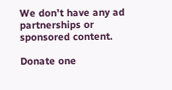We don’t have any ad partnerships or sponsored content.

Donate one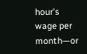hour’s wage per month—or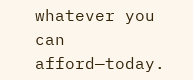whatever you can afford—today.